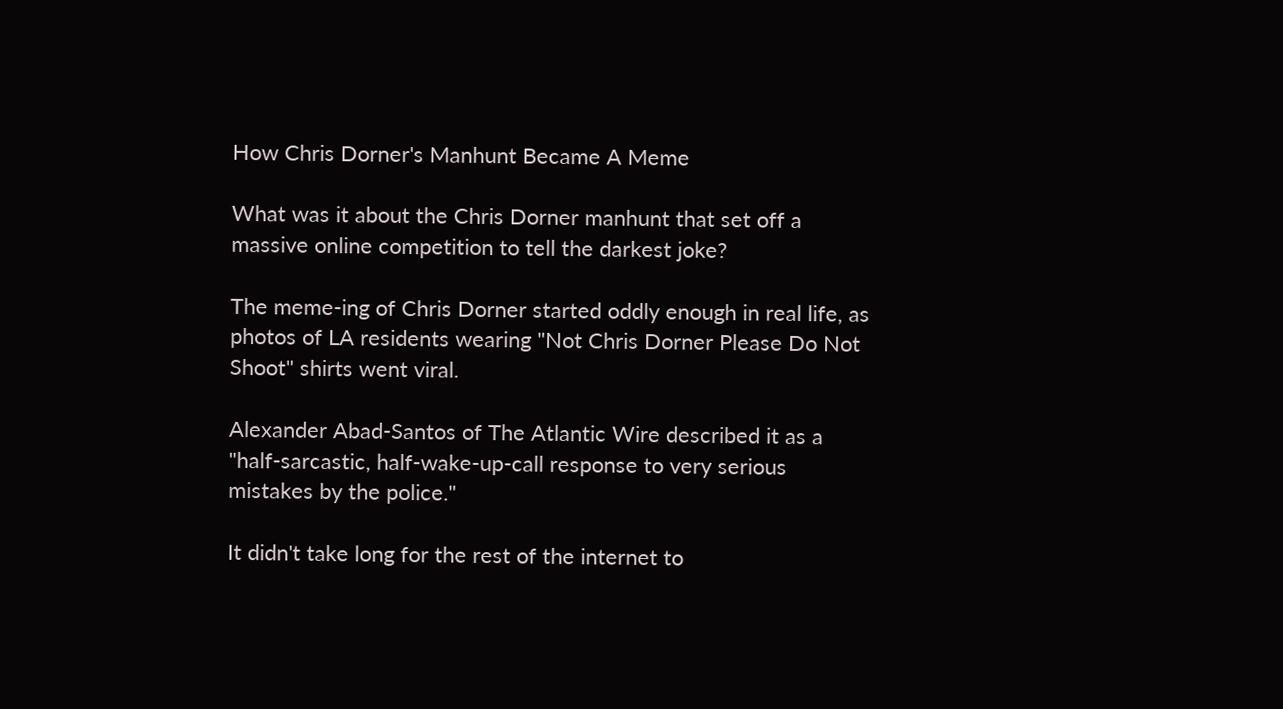How Chris Dorner's Manhunt Became A Meme

What was it about the Chris Dorner manhunt that set off a massive online competition to tell the darkest joke?

The meme-ing of Chris Dorner started oddly enough in real life, as photos of LA residents wearing "Not Chris Dorner Please Do Not Shoot" shirts went viral.

Alexander Abad-Santos of The Atlantic Wire described it as a "half-sarcastic, half-wake-up-call response to very serious mistakes by the police."

It didn't take long for the rest of the internet to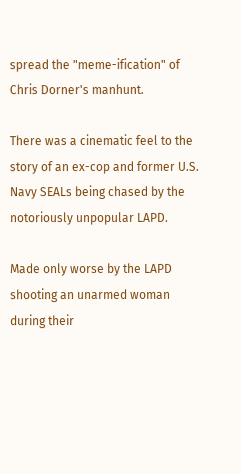spread the "meme-ification" of Chris Dorner's manhunt.

There was a cinematic feel to the story of an ex-cop and former U.S. Navy SEALs being chased by the notoriously unpopular LAPD.

Made only worse by the LAPD shooting an unarmed woman during their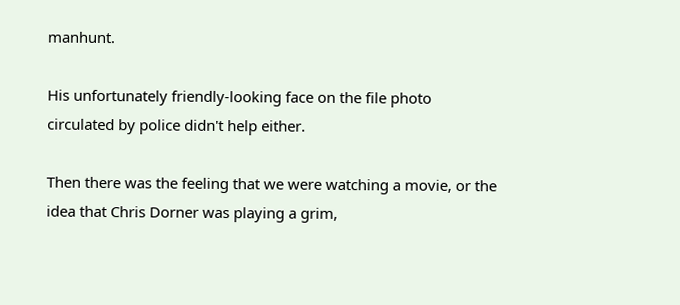manhunt.

His unfortunately friendly-looking face on the file photo circulated by police didn't help either.

Then there was the feeling that we were watching a movie, or the idea that Chris Dorner was playing a grim,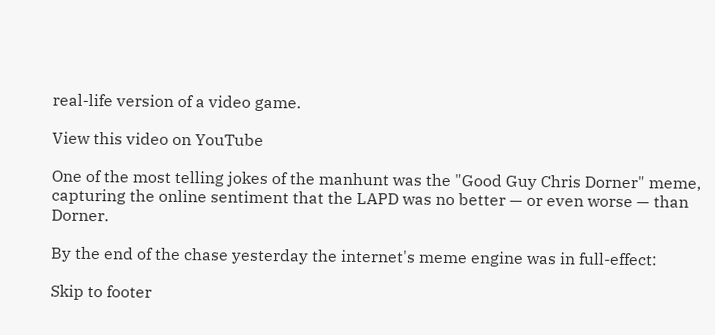real-life version of a video game.

View this video on YouTube

One of the most telling jokes of the manhunt was the "Good Guy Chris Dorner" meme, capturing the online sentiment that the LAPD was no better — or even worse — than Dorner.

By the end of the chase yesterday the internet's meme engine was in full-effect:

Skip to footer